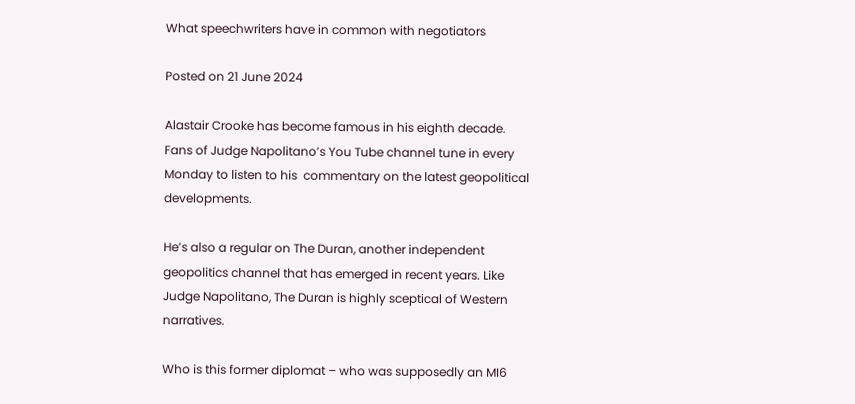What speechwriters have in common with negotiators

Posted on 21 June 2024

Alastair Crooke has become famous in his eighth decade. Fans of Judge Napolitano’s You Tube channel tune in every Monday to listen to his  commentary on the latest geopolitical developments.

He’s also a regular on The Duran, another independent geopolitics channel that has emerged in recent years. Like Judge Napolitano, The Duran is highly sceptical of Western narratives.

Who is this former diplomat – who was supposedly an MI6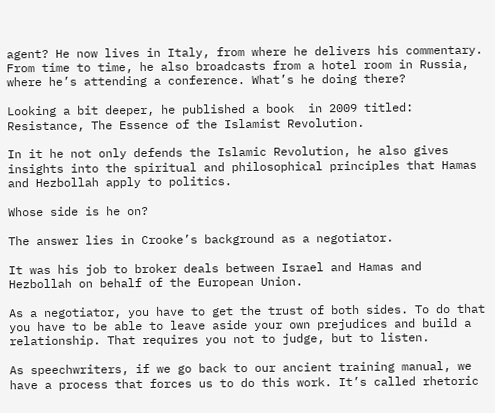agent? He now lives in Italy, from where he delivers his commentary. From time to time, he also broadcasts from a hotel room in Russia, where he’s attending a conference. What’s he doing there?

Looking a bit deeper, he published a book  in 2009 titled: Resistance, The Essence of the Islamist Revolution.

In it he not only defends the Islamic Revolution, he also gives insights into the spiritual and philosophical principles that Hamas and Hezbollah apply to politics.

Whose side is he on?

The answer lies in Crooke’s background as a negotiator.

It was his job to broker deals between Israel and Hamas and Hezbollah on behalf of the European Union.

As a negotiator, you have to get the trust of both sides. To do that you have to be able to leave aside your own prejudices and build a relationship. That requires you not to judge, but to listen.

As speechwriters, if we go back to our ancient training manual, we have a process that forces us to do this work. It’s called rhetoric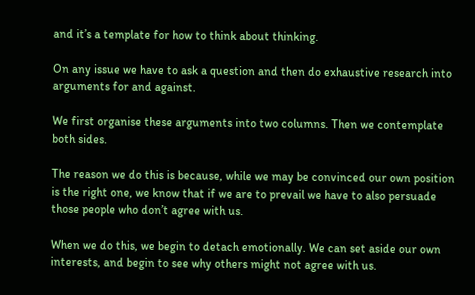and it’s a template for how to think about thinking.

On any issue we have to ask a question and then do exhaustive research into arguments for and against.

We first organise these arguments into two columns. Then we contemplate both sides.

The reason we do this is because, while we may be convinced our own position is the right one, we know that if we are to prevail we have to also persuade those people who don’t agree with us.

When we do this, we begin to detach emotionally. We can set aside our own interests, and begin to see why others might not agree with us.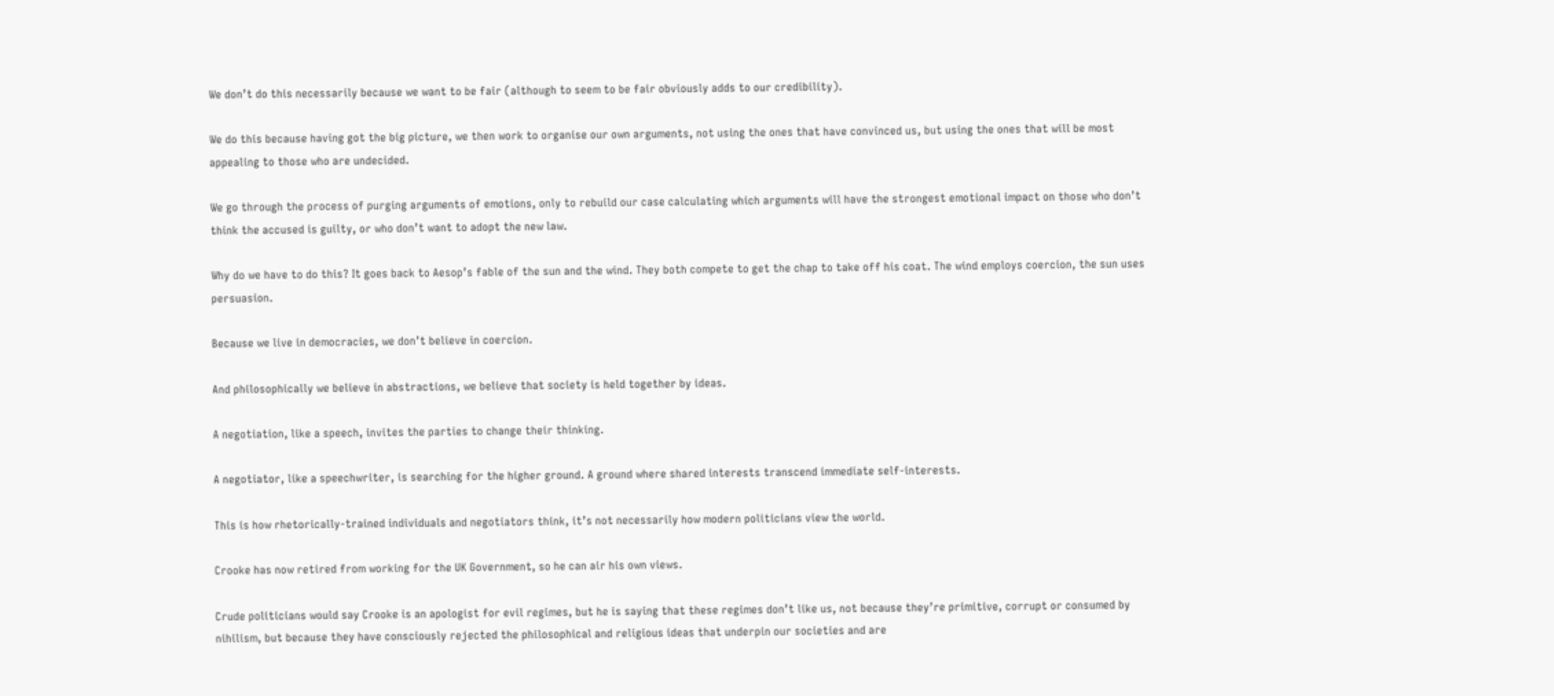We don’t do this necessarily because we want to be fair (although to seem to be fair obviously adds to our credibility).

We do this because having got the big picture, we then work to organise our own arguments, not using the ones that have convinced us, but using the ones that will be most appealing to those who are undecided.

We go through the process of purging arguments of emotions, only to rebuild our case calculating which arguments will have the strongest emotional impact on those who don’t think the accused is guilty, or who don’t want to adopt the new law.

Why do we have to do this? It goes back to Aesop’s fable of the sun and the wind. They both compete to get the chap to take off his coat. The wind employs coercion, the sun uses persuasion.

Because we live in democracies, we don’t believe in coercion.

And philosophically we believe in abstractions, we believe that society is held together by ideas.

A negotiation, like a speech, invites the parties to change their thinking.

A negotiator, like a speechwriter, is searching for the higher ground. A ground where shared interests transcend immediate self-interests.

This is how rhetorically-trained individuals and negotiators think, it’s not necessarily how modern politicians view the world.

Crooke has now retired from working for the UK Government, so he can air his own views.

Crude politicians would say Crooke is an apologist for evil regimes, but he is saying that these regimes don’t like us, not because they’re primitive, corrupt or consumed by nihilism, but because they have consciously rejected the philosophical and religious ideas that underpin our societies and are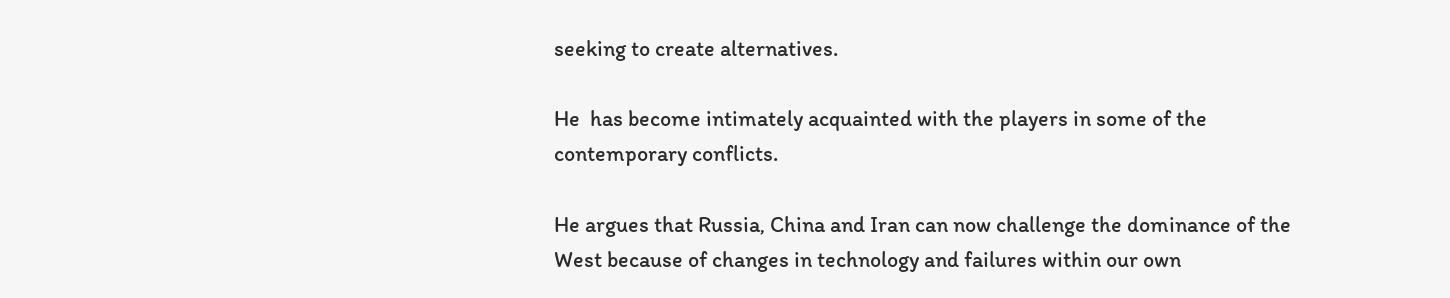seeking to create alternatives.

He  has become intimately acquainted with the players in some of the contemporary conflicts.

He argues that Russia, China and Iran can now challenge the dominance of the West because of changes in technology and failures within our own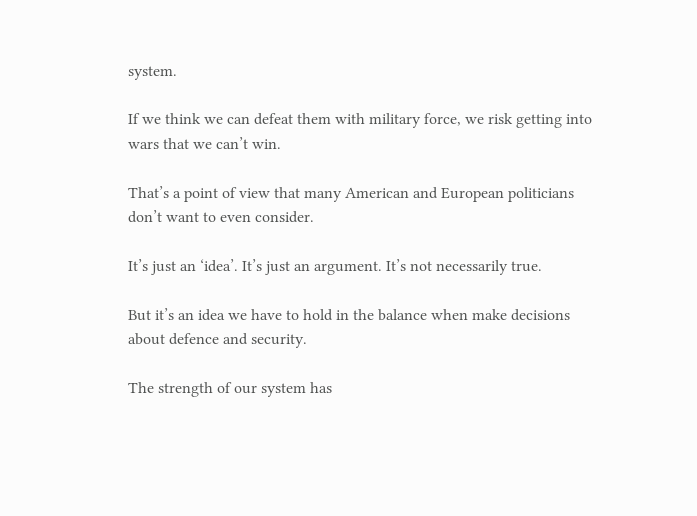system.

If we think we can defeat them with military force, we risk getting into wars that we can’t win.

That’s a point of view that many American and European politicians don’t want to even consider.

It’s just an ‘idea’. It’s just an argument. It’s not necessarily true.

But it’s an idea we have to hold in the balance when make decisions about defence and security.

The strength of our system has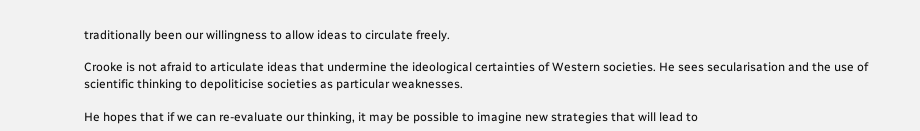traditionally been our willingness to allow ideas to circulate freely.

Crooke is not afraid to articulate ideas that undermine the ideological certainties of Western societies. He sees secularisation and the use of scientific thinking to depoliticise societies as particular weaknesses.

He hopes that if we can re-evaluate our thinking, it may be possible to imagine new strategies that will lead to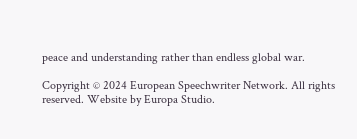peace and understanding rather than endless global war.

Copyright © 2024 European Speechwriter Network. All rights reserved. Website by Europa Studio.